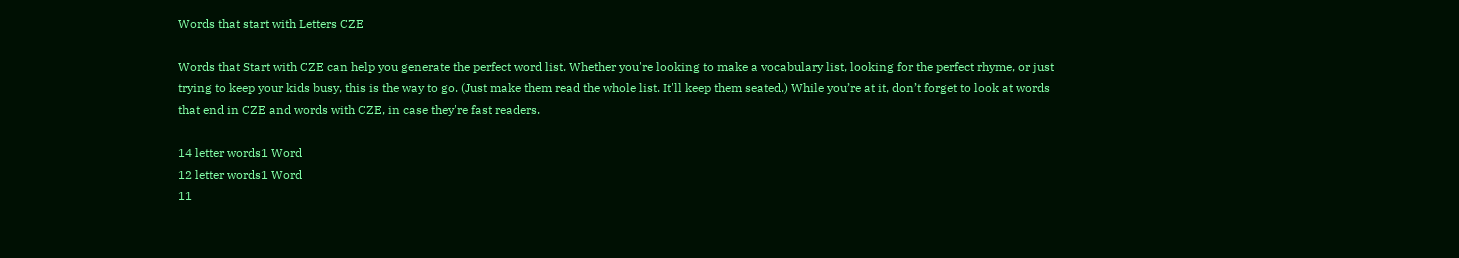Words that start with Letters CZE

Words that Start with CZE can help you generate the perfect word list. Whether you're looking to make a vocabulary list, looking for the perfect rhyme, or just trying to keep your kids busy, this is the way to go. (Just make them read the whole list. It'll keep them seated.) While you’re at it, don’t forget to look at words that end in CZE and words with CZE, in case they're fast readers.

14 letter words1 Word
12 letter words1 Word
11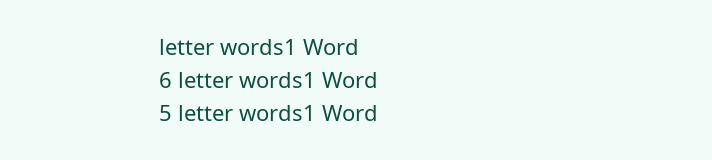letter words1 Word
6 letter words1 Word
5 letter words1 Word